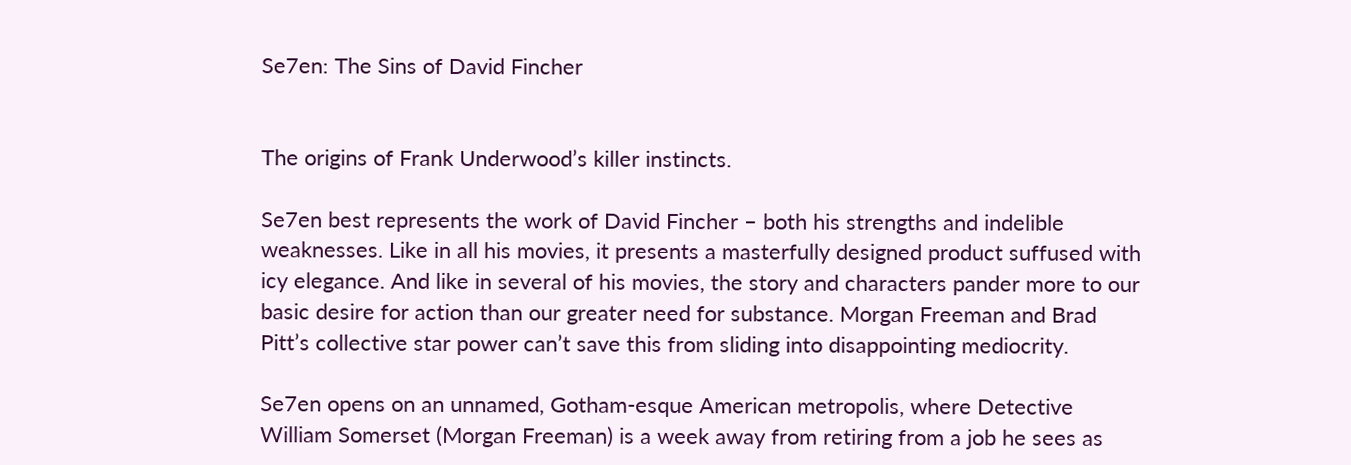Se7en: The Sins of David Fincher


The origins of Frank Underwood’s killer instincts.

Se7en best represents the work of David Fincher – both his strengths and indelible weaknesses. Like in all his movies, it presents a masterfully designed product suffused with icy elegance. And like in several of his movies, the story and characters pander more to our basic desire for action than our greater need for substance. Morgan Freeman and Brad Pitt’s collective star power can’t save this from sliding into disappointing mediocrity.

Se7en opens on an unnamed, Gotham-esque American metropolis, where Detective William Somerset (Morgan Freeman) is a week away from retiring from a job he sees as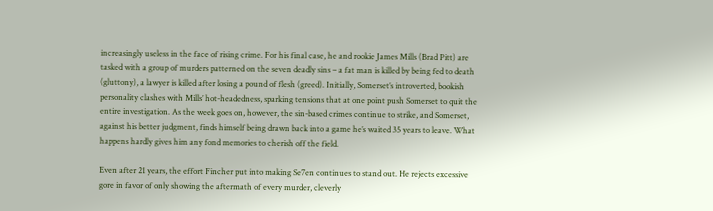increasingly useless in the face of rising crime. For his final case, he and rookie James Mills (Brad Pitt) are tasked with a group of murders patterned on the seven deadly sins – a fat man is killed by being fed to death (gluttony), a lawyer is killed after losing a pound of flesh (greed). Initially, Somerset’s introverted, bookish personality clashes with Mills’ hot-headedness, sparking tensions that at one point push Somerset to quit the entire investigation. As the week goes on, however, the sin-based crimes continue to strike, and Somerset, against his better judgment, finds himself being drawn back into a game he’s waited 35 years to leave. What happens hardly gives him any fond memories to cherish off the field.

Even after 21 years, the effort Fincher put into making Se7en continues to stand out. He rejects excessive gore in favor of only showing the aftermath of every murder, cleverly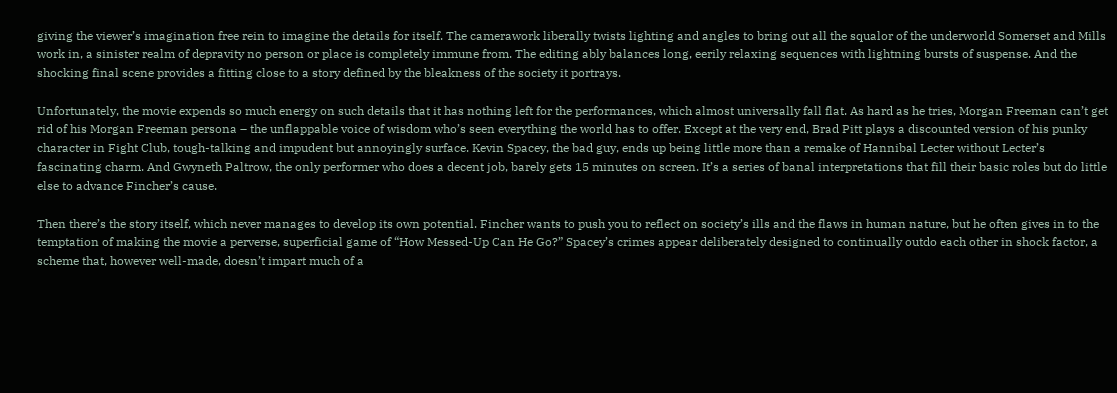giving the viewer’s imagination free rein to imagine the details for itself. The camerawork liberally twists lighting and angles to bring out all the squalor of the underworld Somerset and Mills work in, a sinister realm of depravity no person or place is completely immune from. The editing ably balances long, eerily relaxing sequences with lightning bursts of suspense. And the shocking final scene provides a fitting close to a story defined by the bleakness of the society it portrays.

Unfortunately, the movie expends so much energy on such details that it has nothing left for the performances, which almost universally fall flat. As hard as he tries, Morgan Freeman can’t get rid of his Morgan Freeman persona – the unflappable voice of wisdom who’s seen everything the world has to offer. Except at the very end, Brad Pitt plays a discounted version of his punky character in Fight Club, tough-talking and impudent but annoyingly surface. Kevin Spacey, the bad guy, ends up being little more than a remake of Hannibal Lecter without Lecter’s fascinating charm. And Gwyneth Paltrow, the only performer who does a decent job, barely gets 15 minutes on screen. It’s a series of banal interpretations that fill their basic roles but do little else to advance Fincher’s cause.

Then there’s the story itself, which never manages to develop its own potential. Fincher wants to push you to reflect on society’s ills and the flaws in human nature, but he often gives in to the temptation of making the movie a perverse, superficial game of “How Messed-Up Can He Go?” Spacey’s crimes appear deliberately designed to continually outdo each other in shock factor, a scheme that, however well-made, doesn’t impart much of a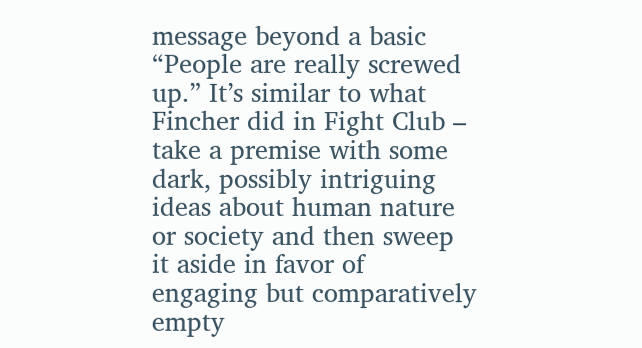message beyond a basic “People are really screwed up.” It’s similar to what Fincher did in Fight Club – take a premise with some dark, possibly intriguing ideas about human nature or society and then sweep it aside in favor of engaging but comparatively empty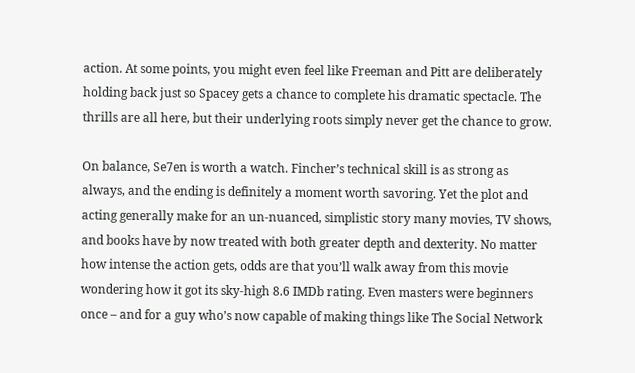action. At some points, you might even feel like Freeman and Pitt are deliberately holding back just so Spacey gets a chance to complete his dramatic spectacle. The thrills are all here, but their underlying roots simply never get the chance to grow.

On balance, Se7en is worth a watch. Fincher’s technical skill is as strong as always, and the ending is definitely a moment worth savoring. Yet the plot and acting generally make for an un-nuanced, simplistic story many movies, TV shows, and books have by now treated with both greater depth and dexterity. No matter how intense the action gets, odds are that you’ll walk away from this movie wondering how it got its sky-high 8.6 IMDb rating. Even masters were beginners once – and for a guy who’s now capable of making things like The Social Network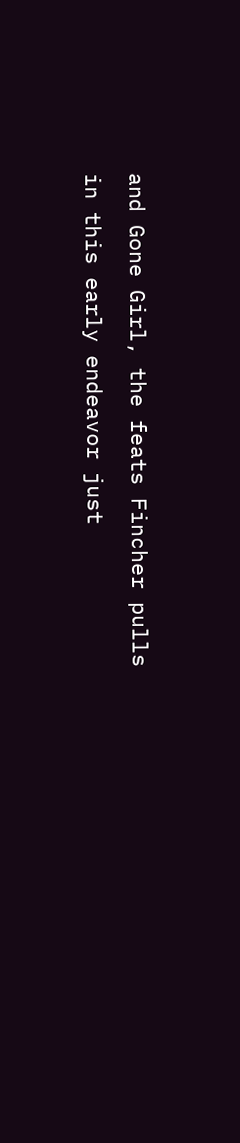and Gone Girl, the feats Fincher pulls in this early endeavor just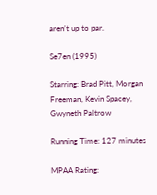aren’t up to par.

Se7en (1995)

Starring: Brad Pitt, Morgan Freeman, Kevin Spacey, Gwyneth Paltrow

Running Time: 127 minutes

MPAA Rating: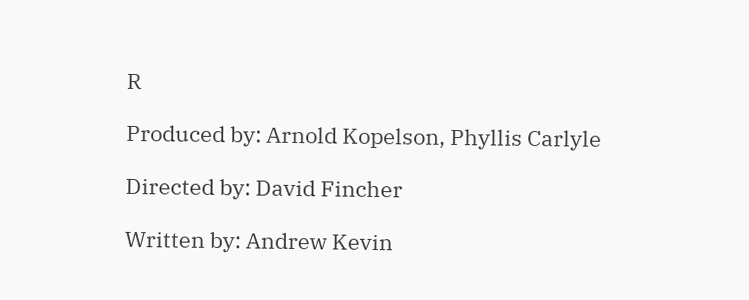R

Produced by: Arnold Kopelson, Phyllis Carlyle

Directed by: David Fincher

Written by: Andrew Kevin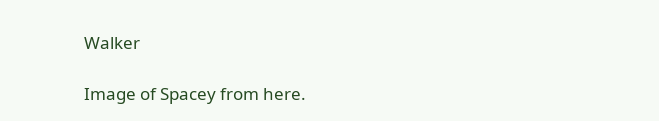Walker

Image of Spacey from here.